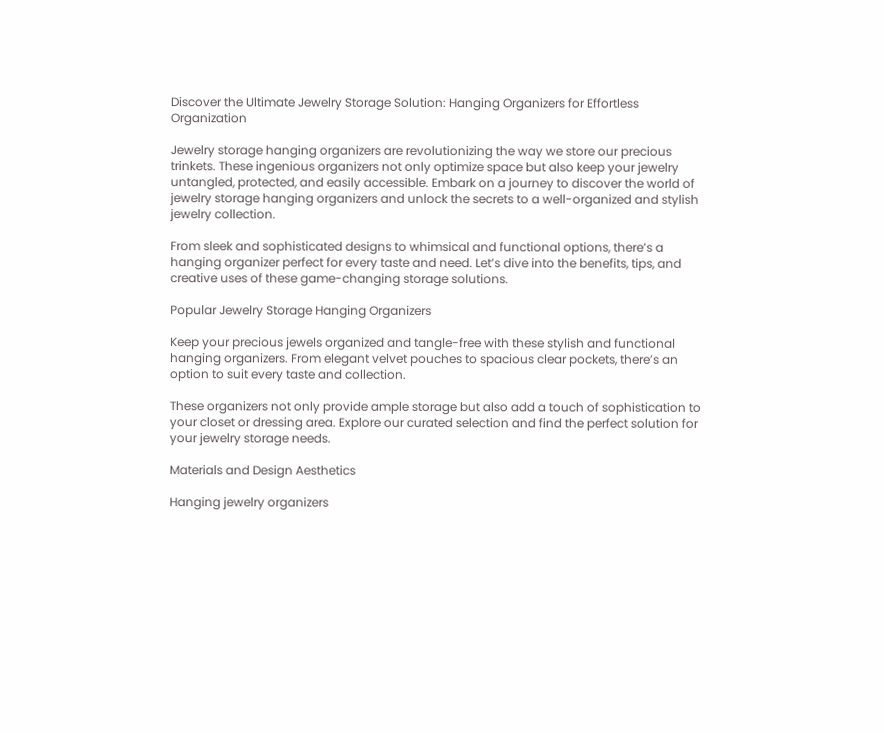Discover the Ultimate Jewelry Storage Solution: Hanging Organizers for Effortless Organization

Jewelry storage hanging organizers are revolutionizing the way we store our precious trinkets. These ingenious organizers not only optimize space but also keep your jewelry untangled, protected, and easily accessible. Embark on a journey to discover the world of jewelry storage hanging organizers and unlock the secrets to a well-organized and stylish jewelry collection.

From sleek and sophisticated designs to whimsical and functional options, there’s a hanging organizer perfect for every taste and need. Let’s dive into the benefits, tips, and creative uses of these game-changing storage solutions.

Popular Jewelry Storage Hanging Organizers

Keep your precious jewels organized and tangle-free with these stylish and functional hanging organizers. From elegant velvet pouches to spacious clear pockets, there’s an option to suit every taste and collection.

These organizers not only provide ample storage but also add a touch of sophistication to your closet or dressing area. Explore our curated selection and find the perfect solution for your jewelry storage needs.

Materials and Design Aesthetics

Hanging jewelry organizers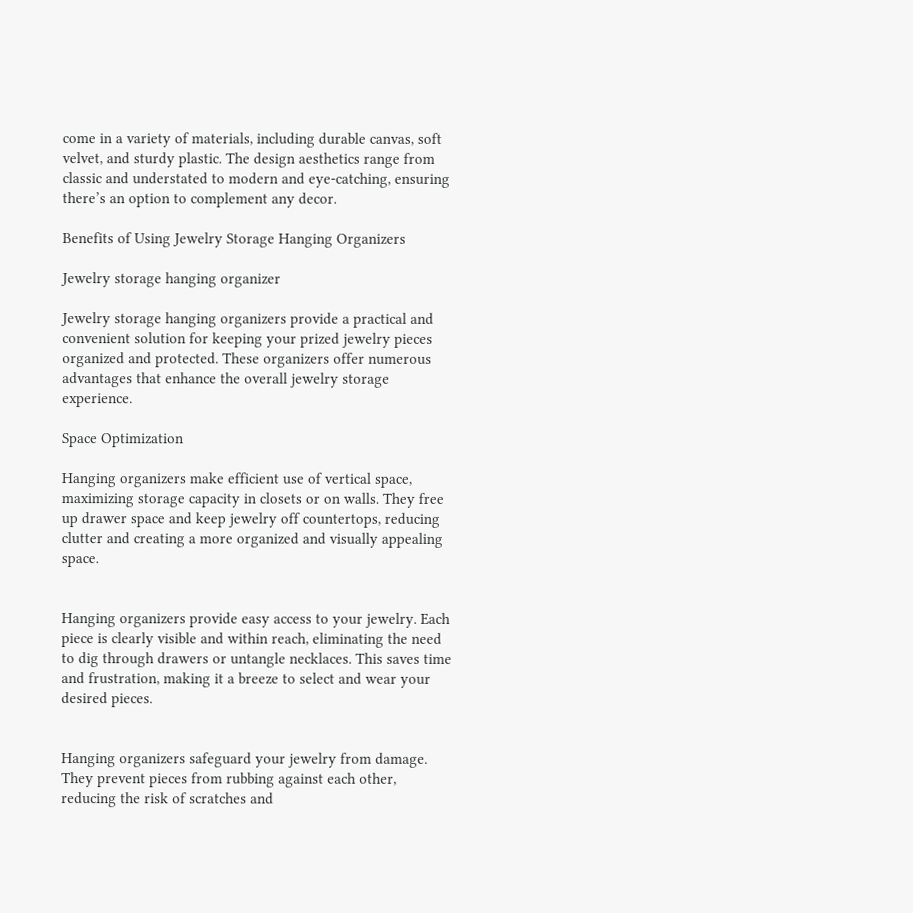come in a variety of materials, including durable canvas, soft velvet, and sturdy plastic. The design aesthetics range from classic and understated to modern and eye-catching, ensuring there’s an option to complement any decor.

Benefits of Using Jewelry Storage Hanging Organizers

Jewelry storage hanging organizer

Jewelry storage hanging organizers provide a practical and convenient solution for keeping your prized jewelry pieces organized and protected. These organizers offer numerous advantages that enhance the overall jewelry storage experience.

Space Optimization

Hanging organizers make efficient use of vertical space, maximizing storage capacity in closets or on walls. They free up drawer space and keep jewelry off countertops, reducing clutter and creating a more organized and visually appealing space.


Hanging organizers provide easy access to your jewelry. Each piece is clearly visible and within reach, eliminating the need to dig through drawers or untangle necklaces. This saves time and frustration, making it a breeze to select and wear your desired pieces.


Hanging organizers safeguard your jewelry from damage. They prevent pieces from rubbing against each other, reducing the risk of scratches and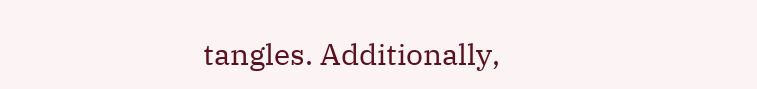tangles. Additionally,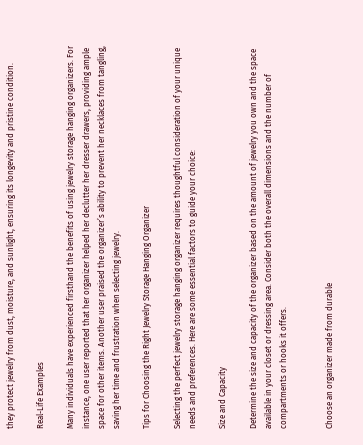they protect jewelry from dust, moisture, and sunlight, ensuring its longevity and pristine condition.

Real-Life Examples

Many individuals have experienced firsthand the benefits of using jewelry storage hanging organizers. For instance, one user reported that her organizer helped her declutter her dresser drawers, providing ample space for other items. Another user praised the organizer’s ability to prevent her necklaces from tangling, saving her time and frustration when selecting jewelry.

Tips for Choosing the Right Jewelry Storage Hanging Organizer

Selecting the perfect jewelry storage hanging organizer requires thoughtful consideration of your unique needs and preferences. Here are some essential factors to guide your choice:

Size and Capacity

Determine the size and capacity of the organizer based on the amount of jewelry you own and the space available in your closet or dressing area. Consider both the overall dimensions and the number of compartments or hooks it offers.


Choose an organizer made from durable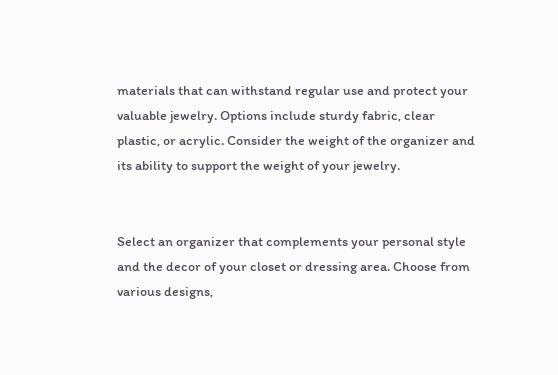materials that can withstand regular use and protect your valuable jewelry. Options include sturdy fabric, clear plastic, or acrylic. Consider the weight of the organizer and its ability to support the weight of your jewelry.


Select an organizer that complements your personal style and the decor of your closet or dressing area. Choose from various designs,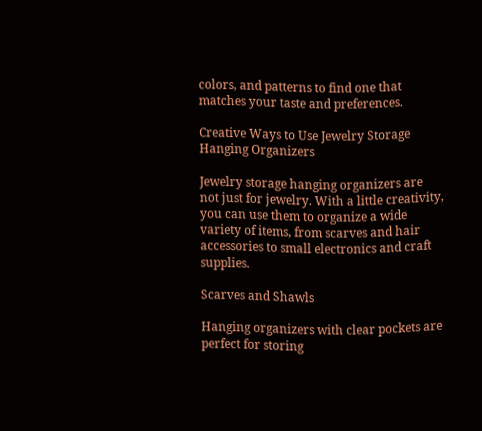colors, and patterns to find one that matches your taste and preferences.

Creative Ways to Use Jewelry Storage Hanging Organizers

Jewelry storage hanging organizers are not just for jewelry. With a little creativity, you can use them to organize a wide variety of items, from scarves and hair accessories to small electronics and craft supplies.

Scarves and Shawls

Hanging organizers with clear pockets are perfect for storing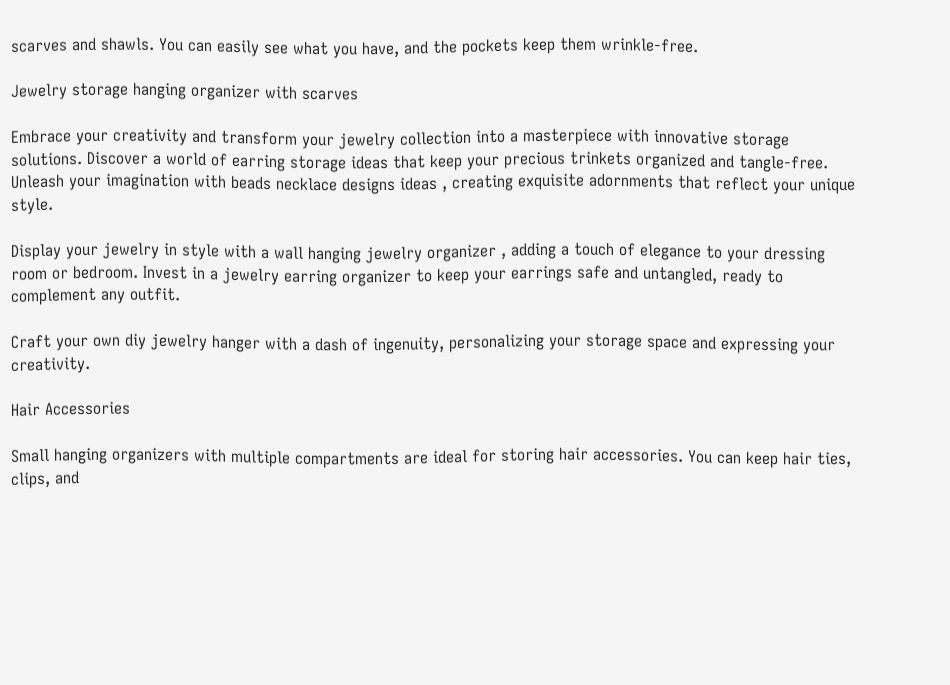scarves and shawls. You can easily see what you have, and the pockets keep them wrinkle-free.

Jewelry storage hanging organizer with scarves

Embrace your creativity and transform your jewelry collection into a masterpiece with innovative storage solutions. Discover a world of earring storage ideas that keep your precious trinkets organized and tangle-free. Unleash your imagination with beads necklace designs ideas , creating exquisite adornments that reflect your unique style.

Display your jewelry in style with a wall hanging jewelry organizer , adding a touch of elegance to your dressing room or bedroom. Invest in a jewelry earring organizer to keep your earrings safe and untangled, ready to complement any outfit.

Craft your own diy jewelry hanger with a dash of ingenuity, personalizing your storage space and expressing your creativity.

Hair Accessories

Small hanging organizers with multiple compartments are ideal for storing hair accessories. You can keep hair ties, clips, and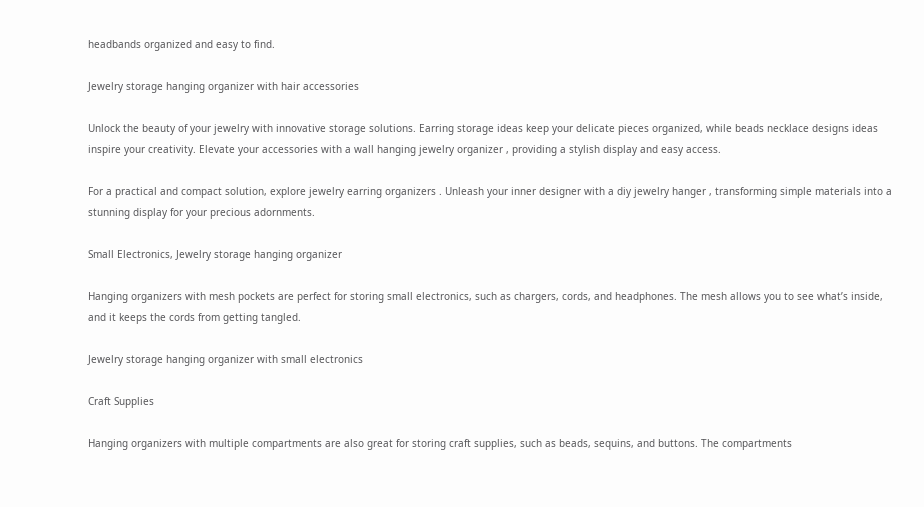headbands organized and easy to find.

Jewelry storage hanging organizer with hair accessories

Unlock the beauty of your jewelry with innovative storage solutions. Earring storage ideas keep your delicate pieces organized, while beads necklace designs ideas inspire your creativity. Elevate your accessories with a wall hanging jewelry organizer , providing a stylish display and easy access.

For a practical and compact solution, explore jewelry earring organizers . Unleash your inner designer with a diy jewelry hanger , transforming simple materials into a stunning display for your precious adornments.

Small Electronics, Jewelry storage hanging organizer

Hanging organizers with mesh pockets are perfect for storing small electronics, such as chargers, cords, and headphones. The mesh allows you to see what’s inside, and it keeps the cords from getting tangled.

Jewelry storage hanging organizer with small electronics

Craft Supplies

Hanging organizers with multiple compartments are also great for storing craft supplies, such as beads, sequins, and buttons. The compartments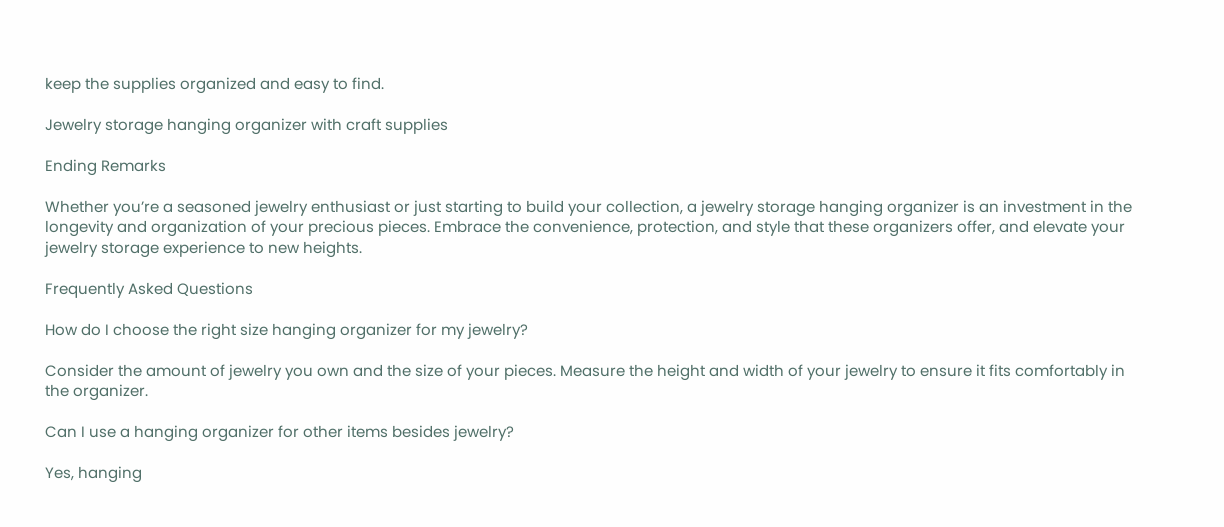keep the supplies organized and easy to find.

Jewelry storage hanging organizer with craft supplies

Ending Remarks

Whether you’re a seasoned jewelry enthusiast or just starting to build your collection, a jewelry storage hanging organizer is an investment in the longevity and organization of your precious pieces. Embrace the convenience, protection, and style that these organizers offer, and elevate your jewelry storage experience to new heights.

Frequently Asked Questions

How do I choose the right size hanging organizer for my jewelry?

Consider the amount of jewelry you own and the size of your pieces. Measure the height and width of your jewelry to ensure it fits comfortably in the organizer.

Can I use a hanging organizer for other items besides jewelry?

Yes, hanging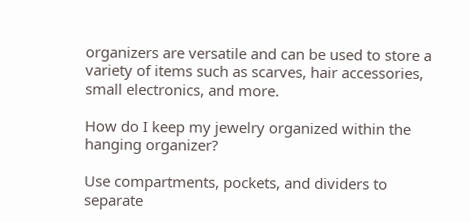organizers are versatile and can be used to store a variety of items such as scarves, hair accessories, small electronics, and more.

How do I keep my jewelry organized within the hanging organizer?

Use compartments, pockets, and dividers to separate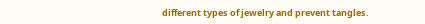different types of jewelry and prevent tangles.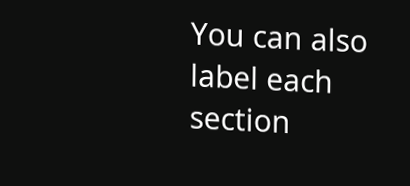You can also label each section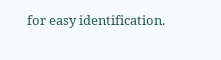for easy identification.